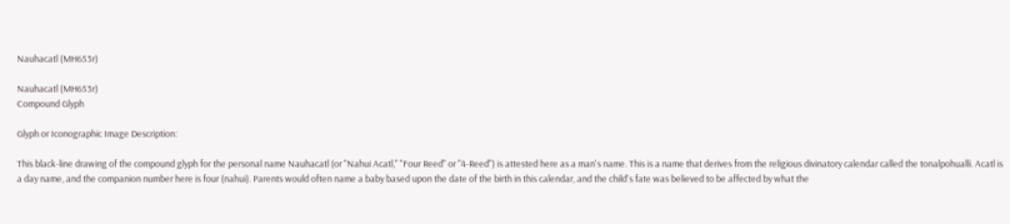Nauhacatl (MH653r)

Nauhacatl (MH653r)
Compound Glyph

Glyph or Iconographic Image Description:

This black-line drawing of the compound glyph for the personal name Nauhacatl (or "Nahui Acatl," "Four Reed" or "4-Reed") is attested here as a man's name. This is a name that derives from the religious divinatory calendar called the tonalpohualli. Acatl is a day name, and the companion number here is four (nahui). Parents would often name a baby based upon the date of the birth in this calendar, and the child's fate was believed to be affected by what the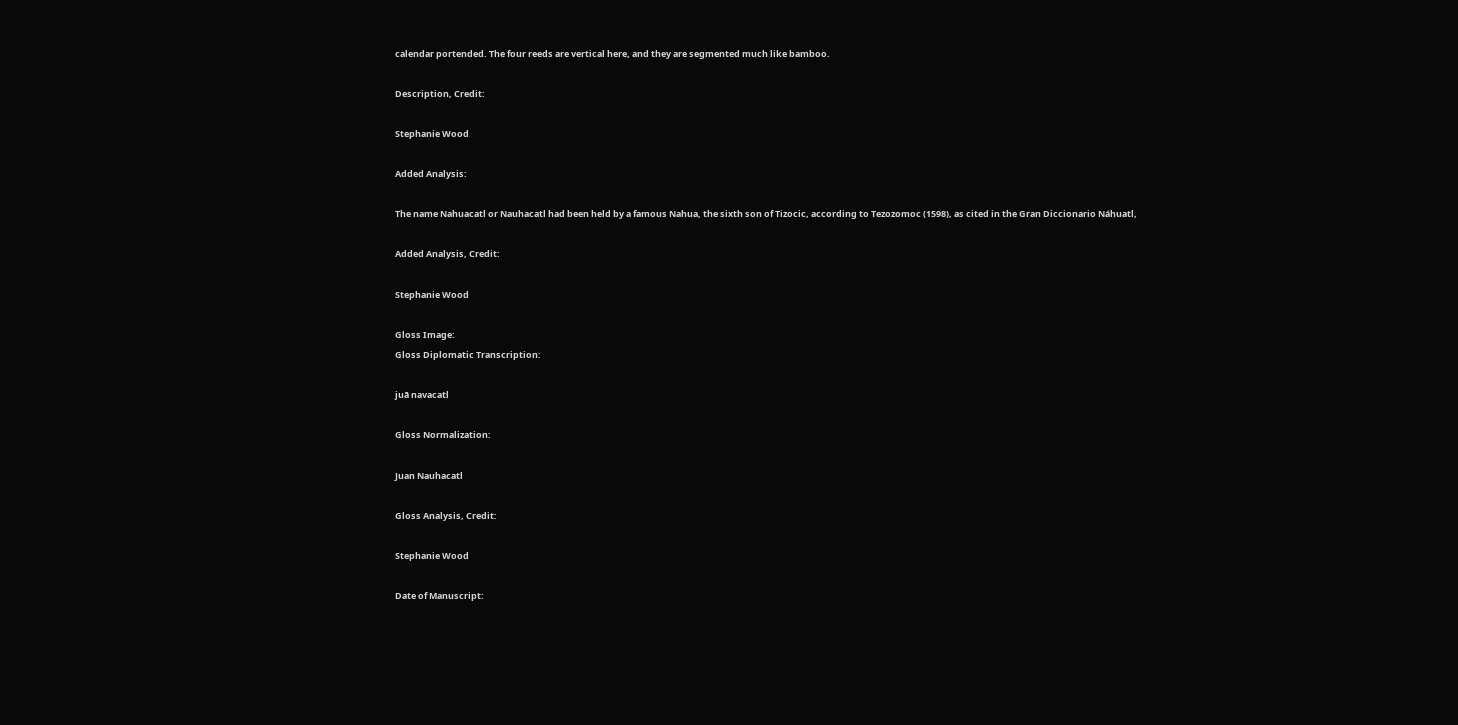calendar portended. The four reeds are vertical here, and they are segmented much like bamboo.

Description, Credit:

Stephanie Wood

Added Analysis:

The name Nahuacatl or Nauhacatl had been held by a famous Nahua, the sixth son of Tizocic, according to Tezozomoc (1598), as cited in the Gran Diccionario Náhuatl,

Added Analysis, Credit:

Stephanie Wood

Gloss Image:
Gloss Diplomatic Transcription:

juā navacatl

Gloss Normalization:

Juan Nauhacatl

Gloss Analysis, Credit:

Stephanie Wood

Date of Manuscript: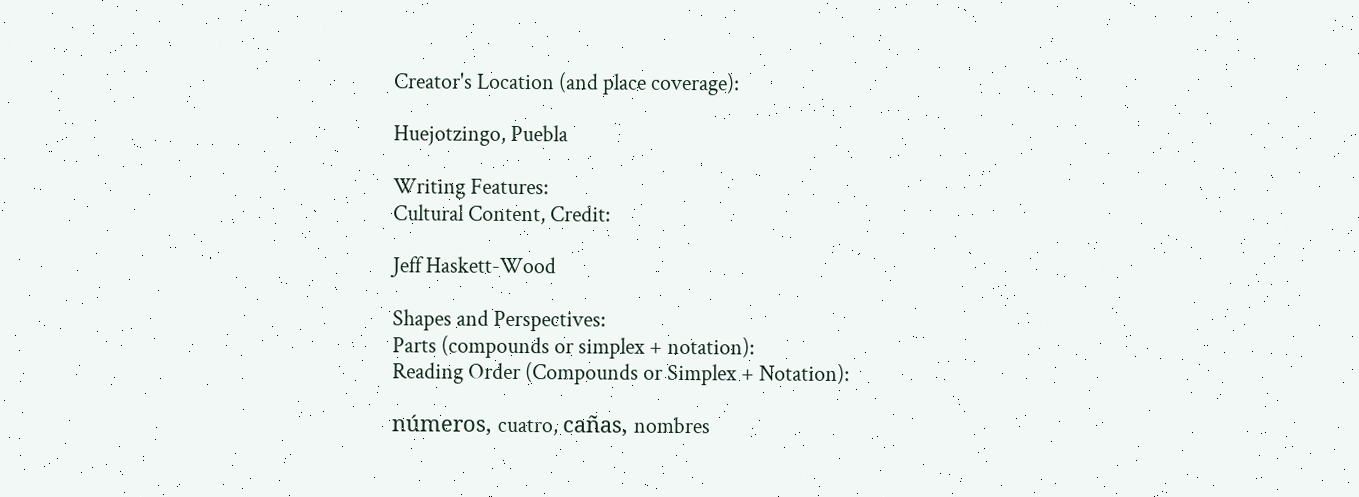Creator's Location (and place coverage):

Huejotzingo, Puebla

Writing Features:
Cultural Content, Credit:

Jeff Haskett-Wood

Shapes and Perspectives:
Parts (compounds or simplex + notation):
Reading Order (Compounds or Simplex + Notation):

números, cuatro, cañas, nombres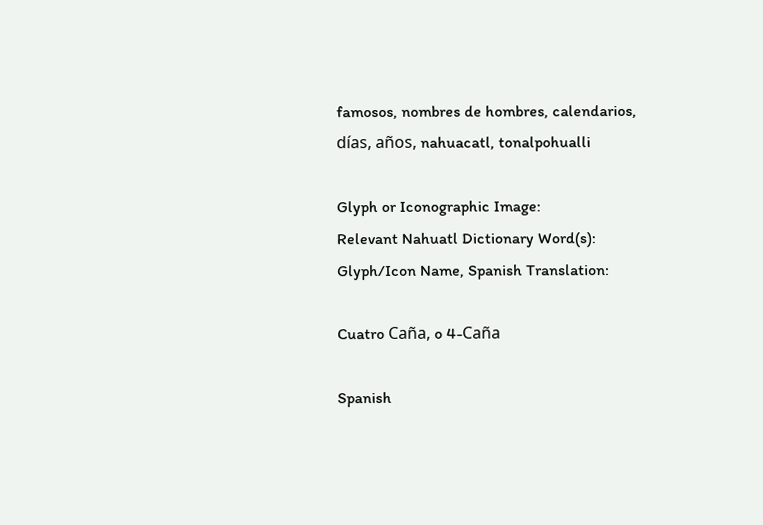famosos, nombres de hombres, calendarios, días, años, nahuacatl, tonalpohualli

Glyph or Iconographic Image:
Relevant Nahuatl Dictionary Word(s):
Glyph/Icon Name, Spanish Translation:

Cuatro Caña, o 4-Caña

Spanish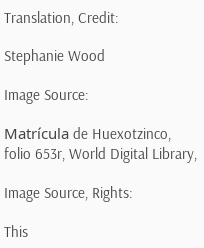Translation, Credit:

Stephanie Wood

Image Source:

Matrícula de Huexotzinco, folio 653r, World Digital Library,

Image Source, Rights:

This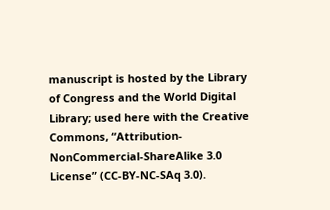manuscript is hosted by the Library of Congress and the World Digital Library; used here with the Creative Commons, “Attribution-NonCommercial-ShareAlike 3.0 License” (CC-BY-NC-SAq 3.0).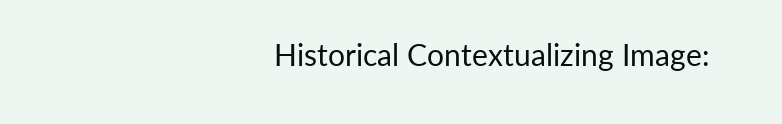Historical Contextualizing Image: